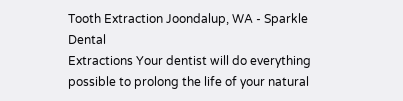Tooth Extraction Joondalup, WA - Sparkle Dental
Extractions Your dentist will do everything possible to prolong the life of your natural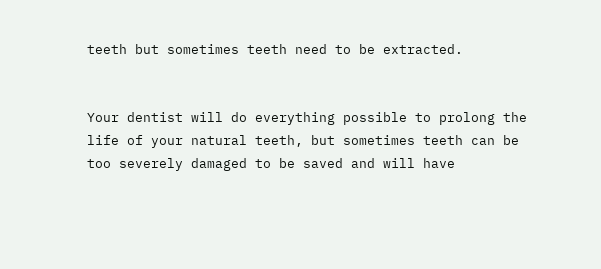teeth but sometimes teeth need to be extracted.


Your dentist will do everything possible to prolong the life of your natural teeth, but sometimes teeth can be too severely damaged to be saved and will have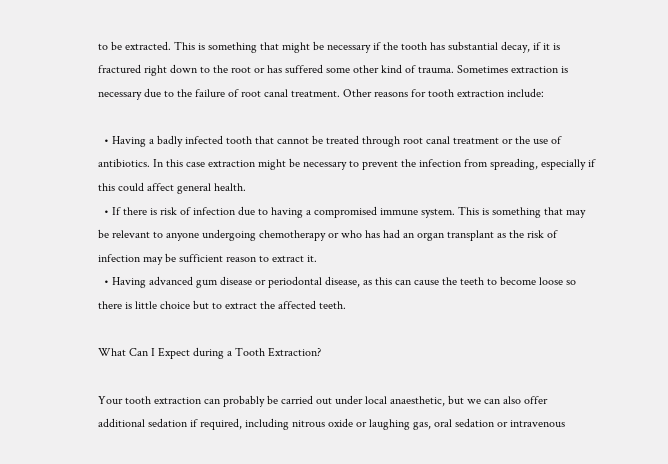to be extracted. This is something that might be necessary if the tooth has substantial decay, if it is fractured right down to the root or has suffered some other kind of trauma. Sometimes extraction is necessary due to the failure of root canal treatment. Other reasons for tooth extraction include:

  • Having a badly infected tooth that cannot be treated through root canal treatment or the use of antibiotics. In this case extraction might be necessary to prevent the infection from spreading, especially if this could affect general health.
  • If there is risk of infection due to having a compromised immune system. This is something that may be relevant to anyone undergoing chemotherapy or who has had an organ transplant as the risk of infection may be sufficient reason to extract it.
  • Having advanced gum disease or periodontal disease, as this can cause the teeth to become loose so there is little choice but to extract the affected teeth.

What Can I Expect during a Tooth Extraction?

Your tooth extraction can probably be carried out under local anaesthetic, but we can also offer additional sedation if required, including nitrous oxide or laughing gas, oral sedation or intravenous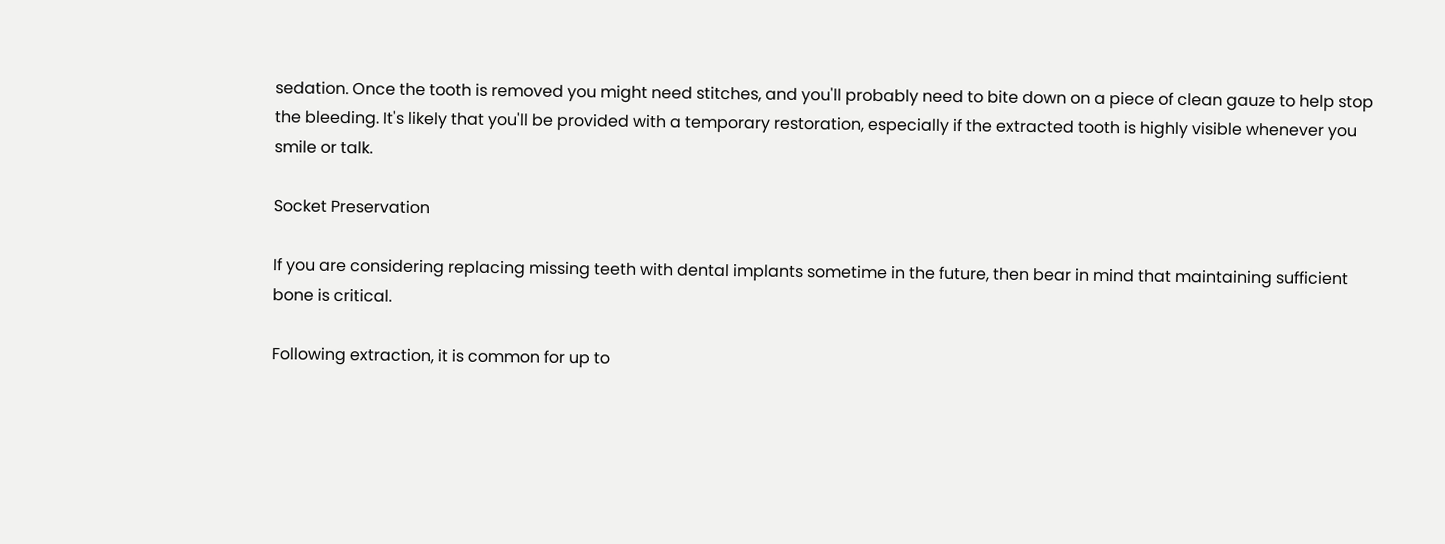sedation. Once the tooth is removed you might need stitches, and you'll probably need to bite down on a piece of clean gauze to help stop the bleeding. It's likely that you'll be provided with a temporary restoration, especially if the extracted tooth is highly visible whenever you smile or talk.

Socket Preservation

If you are considering replacing missing teeth with dental implants sometime in the future, then bear in mind that maintaining sufficient bone is critical.

Following extraction, it is common for up to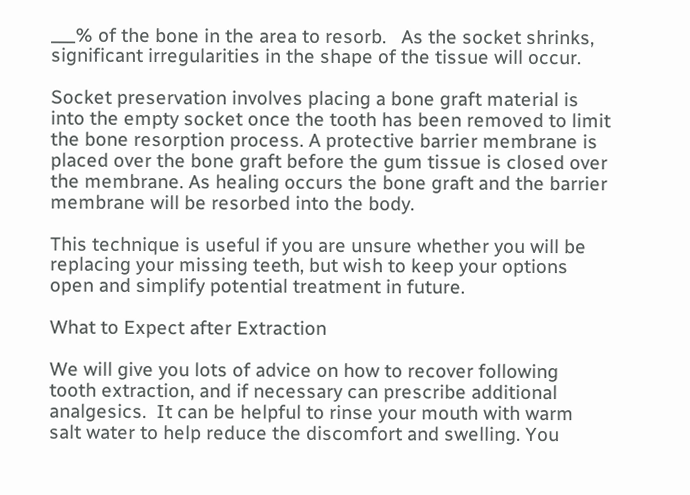___% of the bone in the area to resorb.   As the socket shrinks, significant irregularities in the shape of the tissue will occur.

Socket preservation involves placing a bone graft material is into the empty socket once the tooth has been removed to limit the bone resorption process. A protective barrier membrane is placed over the bone graft before the gum tissue is closed over the membrane. As healing occurs the bone graft and the barrier membrane will be resorbed into the body.

This technique is useful if you are unsure whether you will be replacing your missing teeth, but wish to keep your options open and simplify potential treatment in future.

What to Expect after Extraction

We will give you lots of advice on how to recover following tooth extraction, and if necessary can prescribe additional analgesics.  It can be helpful to rinse your mouth with warm salt water to help reduce the discomfort and swelling. You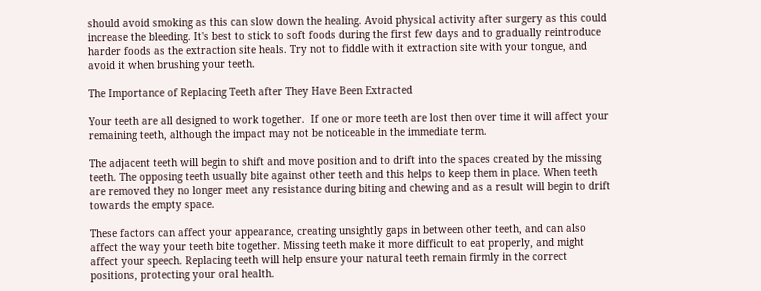should avoid smoking as this can slow down the healing. Avoid physical activity after surgery as this could increase the bleeding. It's best to stick to soft foods during the first few days and to gradually reintroduce harder foods as the extraction site heals. Try not to fiddle with it extraction site with your tongue, and avoid it when brushing your teeth.

The Importance of Replacing Teeth after They Have Been Extracted

Your teeth are all designed to work together.  If one or more teeth are lost then over time it will affect your remaining teeth, although the impact may not be noticeable in the immediate term.

The adjacent teeth will begin to shift and move position and to drift into the spaces created by the missing teeth. The opposing teeth usually bite against other teeth and this helps to keep them in place. When teeth are removed they no longer meet any resistance during biting and chewing and as a result will begin to drift towards the empty space.

These factors can affect your appearance, creating unsightly gaps in between other teeth, and can also affect the way your teeth bite together. Missing teeth make it more difficult to eat properly, and might affect your speech. Replacing teeth will help ensure your natural teeth remain firmly in the correct positions, protecting your oral health.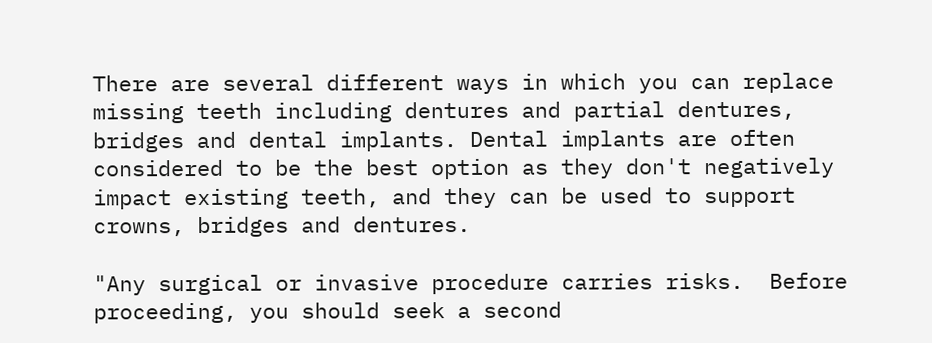There are several different ways in which you can replace missing teeth including dentures and partial dentures, bridges and dental implants. Dental implants are often considered to be the best option as they don't negatively impact existing teeth, and they can be used to support crowns, bridges and dentures.

"Any surgical or invasive procedure carries risks.  Before proceeding, you should seek a second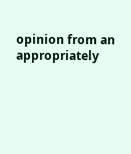opinion from an appropriately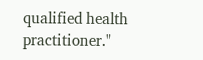qualified health practitioner."